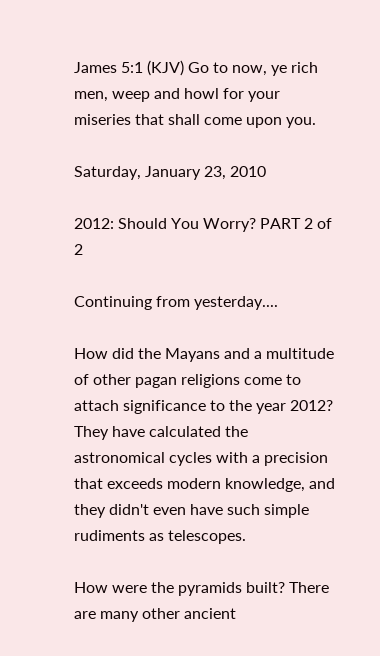James 5:1 (KJV) Go to now, ye rich men, weep and howl for your miseries that shall come upon you.

Saturday, January 23, 2010

2012: Should You Worry? PART 2 of 2

Continuing from yesterday....

How did the Mayans and a multitude of other pagan religions come to attach significance to the year 2012? They have calculated the astronomical cycles with a precision that exceeds modern knowledge, and they didn't even have such simple rudiments as telescopes.

How were the pyramids built? There are many other ancient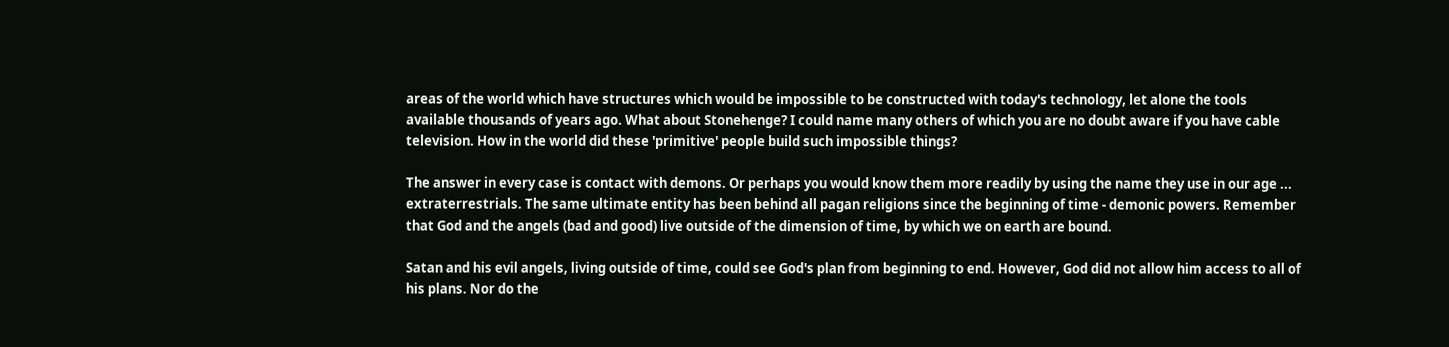areas of the world which have structures which would be impossible to be constructed with today's technology, let alone the tools available thousands of years ago. What about Stonehenge? I could name many others of which you are no doubt aware if you have cable television. How in the world did these 'primitive' people build such impossible things?

The answer in every case is contact with demons. Or perhaps you would know them more readily by using the name they use in our age ... extraterrestrials. The same ultimate entity has been behind all pagan religions since the beginning of time - demonic powers. Remember that God and the angels (bad and good) live outside of the dimension of time, by which we on earth are bound.

Satan and his evil angels, living outside of time, could see God's plan from beginning to end. However, God did not allow him access to all of his plans. Nor do the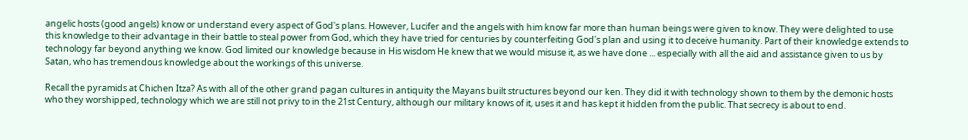angelic hosts (good angels) know or understand every aspect of God's plans. However, Lucifer and the angels with him know far more than human beings were given to know. They were delighted to use this knowledge to their advantage in their battle to steal power from God, which they have tried for centuries by counterfeiting God's plan and using it to deceive humanity. Part of their knowledge extends to technology far beyond anything we know. God limited our knowledge because in His wisdom He knew that we would misuse it, as we have done ... especially with all the aid and assistance given to us by Satan, who has tremendous knowledge about the workings of this universe.

Recall the pyramids at Chichen Itza? As with all of the other grand pagan cultures in antiquity the Mayans built structures beyond our ken. They did it with technology shown to them by the demonic hosts who they worshipped, technology which we are still not privy to in the 21st Century, although our military knows of it, uses it and has kept it hidden from the public. That secrecy is about to end.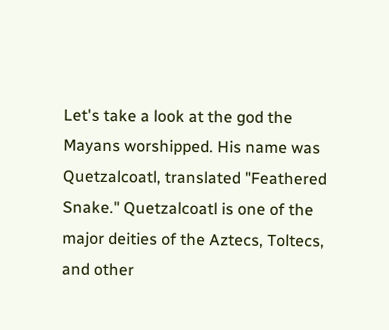Let's take a look at the god the Mayans worshipped. His name was Quetzalcoatl, translated "Feathered Snake." Quetzalcoatl is one of the major deities of the Aztecs, Toltecs, and other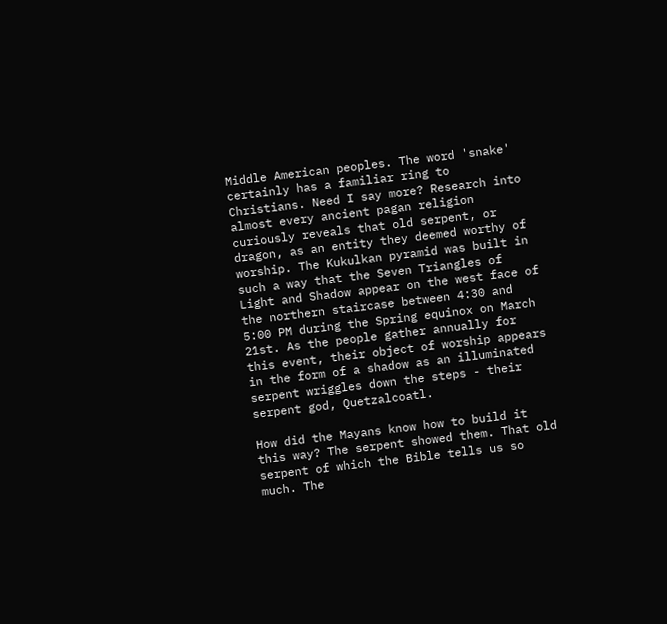Middle American peoples. The word 'snake' certainly has a familiar ring to Christians. Need I say more? Research into almost every ancient pagan religion curiously reveals that old serpent, or dragon, as an entity they deemed worthy of worship. The Kukulkan pyramid was built in such a way that the Seven Triangles of Light and Shadow appear on the west face of the northern staircase between 4:30 and 5:00 PM during the Spring equinox on March 21st. As the people gather annually for this event, their object of worship appears in the form of a shadow as an illuminated serpent wriggles down the steps - their serpent god, Quetzalcoatl.

How did the Mayans know how to build it this way? The serpent showed them. That old serpent of which the Bible tells us so much. The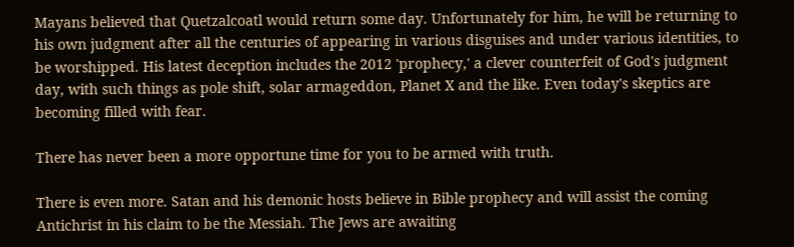Mayans believed that Quetzalcoatl would return some day. Unfortunately for him, he will be returning to his own judgment after all the centuries of appearing in various disguises and under various identities, to be worshipped. His latest deception includes the 2012 'prophecy,' a clever counterfeit of God's judgment day, with such things as pole shift, solar armageddon, Planet X and the like. Even today's skeptics are becoming filled with fear.

There has never been a more opportune time for you to be armed with truth.

There is even more. Satan and his demonic hosts believe in Bible prophecy and will assist the coming Antichrist in his claim to be the Messiah. The Jews are awaiting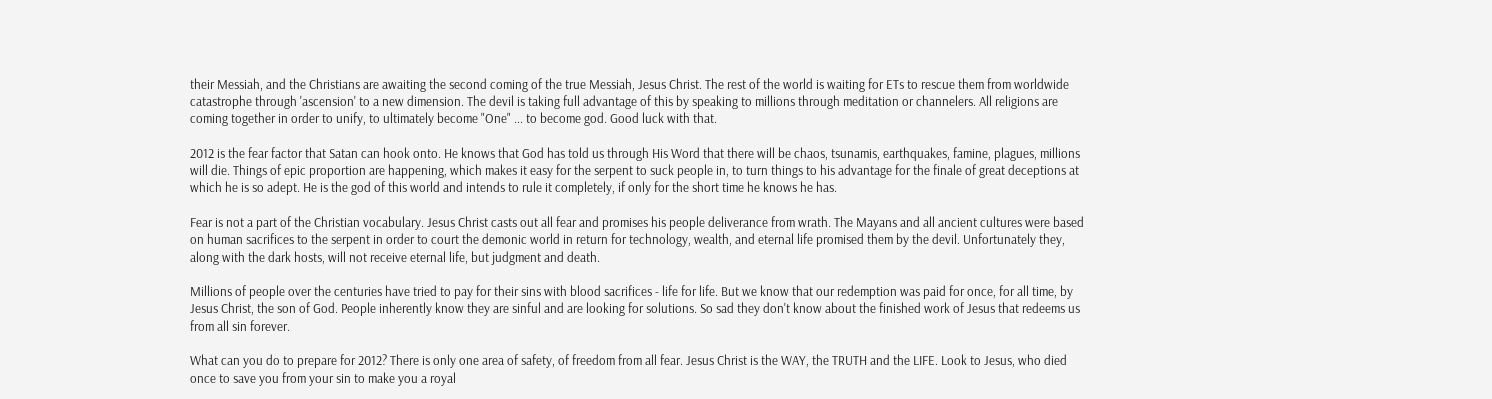their Messiah, and the Christians are awaiting the second coming of the true Messiah, Jesus Christ. The rest of the world is waiting for ETs to rescue them from worldwide catastrophe through 'ascension' to a new dimension. The devil is taking full advantage of this by speaking to millions through meditation or channelers. All religions are coming together in order to unify, to ultimately become "One" ... to become god. Good luck with that.

2012 is the fear factor that Satan can hook onto. He knows that God has told us through His Word that there will be chaos, tsunamis, earthquakes, famine, plagues, millions will die. Things of epic proportion are happening, which makes it easy for the serpent to suck people in, to turn things to his advantage for the finale of great deceptions at which he is so adept. He is the god of this world and intends to rule it completely, if only for the short time he knows he has.

Fear is not a part of the Christian vocabulary. Jesus Christ casts out all fear and promises his people deliverance from wrath. The Mayans and all ancient cultures were based on human sacrifices to the serpent in order to court the demonic world in return for technology, wealth, and eternal life promised them by the devil. Unfortunately they, along with the dark hosts, will not receive eternal life, but judgment and death.

Millions of people over the centuries have tried to pay for their sins with blood sacrifices - life for life. But we know that our redemption was paid for once, for all time, by Jesus Christ, the son of God. People inherently know they are sinful and are looking for solutions. So sad they don't know about the finished work of Jesus that redeems us from all sin forever.

What can you do to prepare for 2012? There is only one area of safety, of freedom from all fear. Jesus Christ is the WAY, the TRUTH and the LIFE. Look to Jesus, who died once to save you from your sin to make you a royal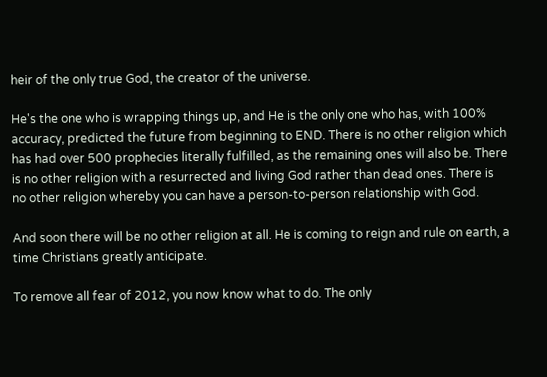heir of the only true God, the creator of the universe.

He's the one who is wrapping things up, and He is the only one who has, with 100% accuracy, predicted the future from beginning to END. There is no other religion which has had over 500 prophecies literally fulfilled, as the remaining ones will also be. There is no other religion with a resurrected and living God rather than dead ones. There is no other religion whereby you can have a person-to-person relationship with God.

And soon there will be no other religion at all. He is coming to reign and rule on earth, a time Christians greatly anticipate.

To remove all fear of 2012, you now know what to do. The only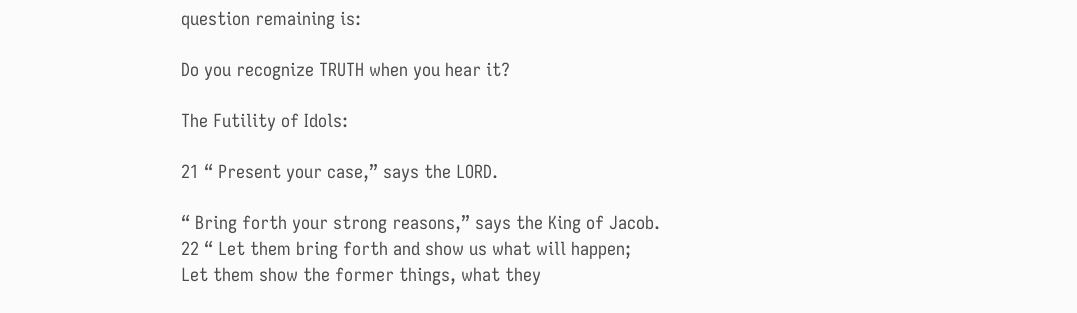question remaining is:

Do you recognize TRUTH when you hear it?

The Futility of Idols:

21 “ Present your case,” says the LORD.

“ Bring forth your strong reasons,” says the King of Jacob.
22 “ Let them bring forth and show us what will happen;
Let them show the former things, what they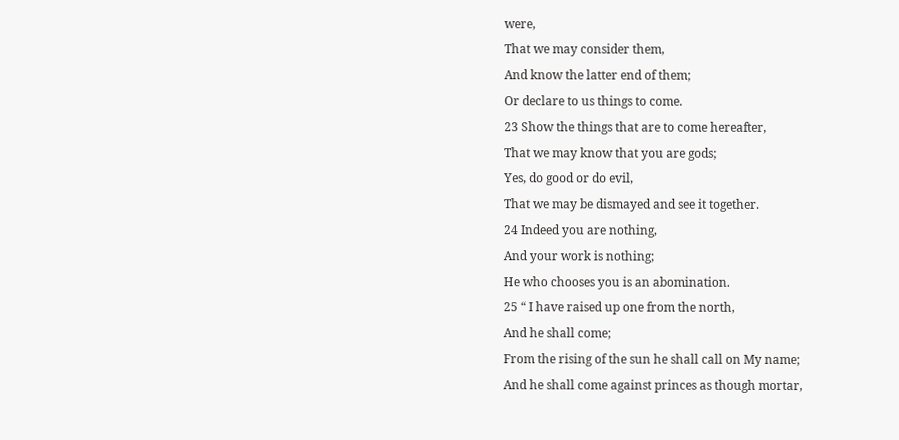were,
That we may consider them,
And know the latter end of them;
Or declare to us things to come.
23 Show the things that are to come hereafter,
That we may know that you are gods;
Yes, do good or do evil,
That we may be dismayed and see it together.
24 Indeed you are nothing,
And your work is nothing;
He who chooses you is an abomination.
25 “ I have raised up one from the north,
And he shall come;
From the rising of the sun he shall call on My name;
And he shall come against princes as though mortar,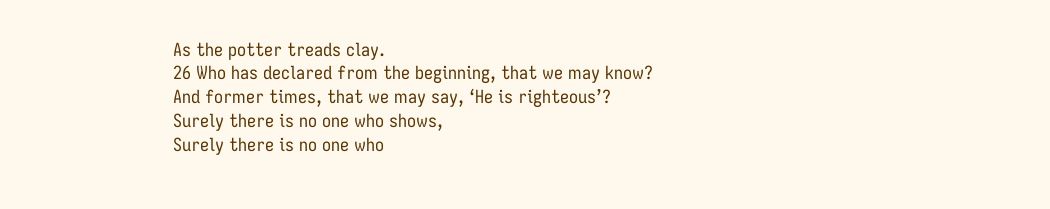As the potter treads clay.
26 Who has declared from the beginning, that we may know?
And former times, that we may say, ‘He is righteous’?
Surely there is no one who shows,
Surely there is no one who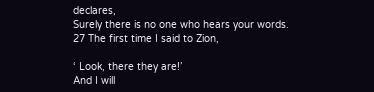declares,
Surely there is no one who hears your words.
27 The first time I said to Zion,

‘ Look, there they are!’
And I will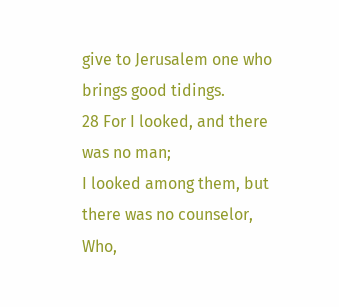give to Jerusalem one who brings good tidings.
28 For I looked, and there was no man;
I looked among them, but there was no counselor,
Who,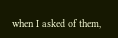when I asked of them,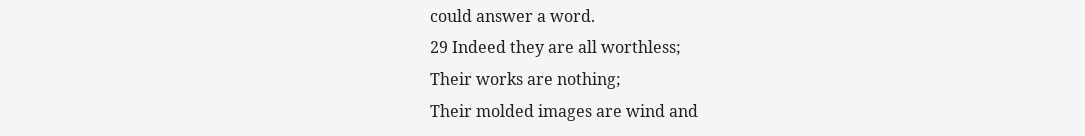could answer a word.
29 Indeed they are all worthless;
Their works are nothing;
Their molded images are wind and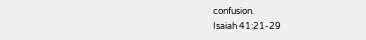confusion.
Isaiah 41:21-29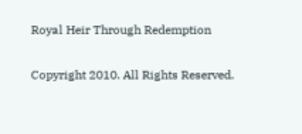Royal Heir Through Redemption

Copyright 2010. All Rights Reserved.